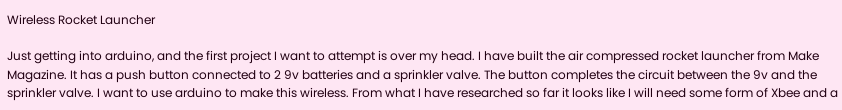Wireless Rocket Launcher

Just getting into arduino, and the first project I want to attempt is over my head. I have built the air compressed rocket launcher from Make Magazine. It has a push button connected to 2 9v batteries and a sprinkler valve. The button completes the circuit between the 9v and the sprinkler valve. I want to use arduino to make this wireless. From what I have researched so far it looks like I will need some form of Xbee and a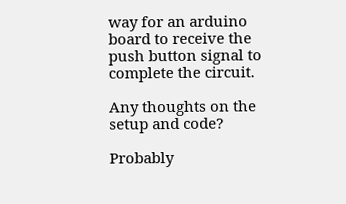way for an arduino board to receive the push button signal to complete the circuit.

Any thoughts on the setup and code?

Probably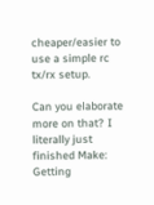cheaper/easier to use a simple rc tx/rx setup.

Can you elaborate more on that? I literally just finished Make: Getting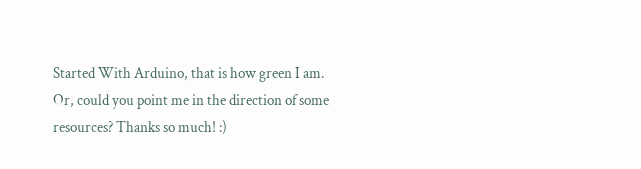Started With Arduino, that is how green I am. Or, could you point me in the direction of some resources? Thanks so much! :)